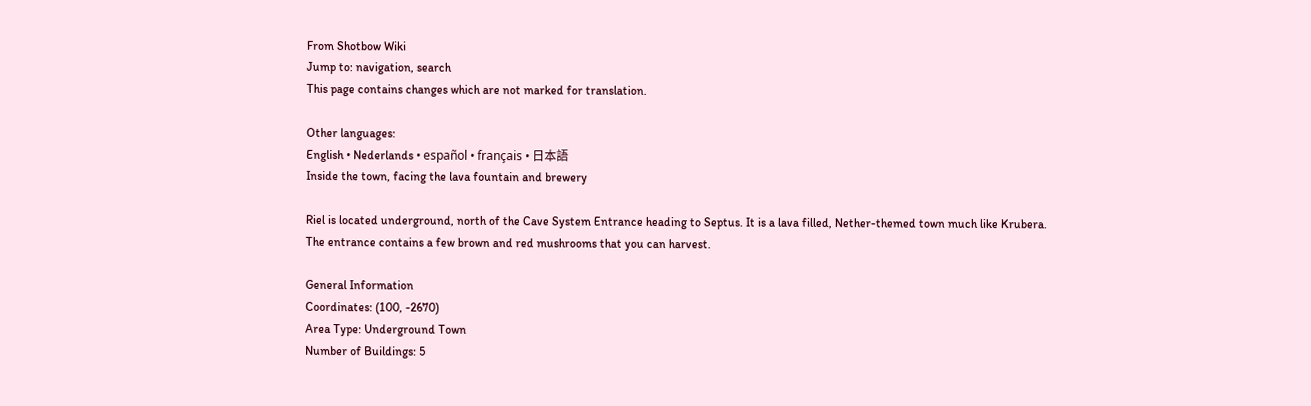From Shotbow Wiki
Jump to: navigation, search
This page contains changes which are not marked for translation.

Other languages:
English • Nederlands • español • français • 日本語
Inside the town, facing the lava fountain and brewery

Riel is located underground, north of the Cave System Entrance heading to Septus. It is a lava filled, Nether-themed town much like Krubera. The entrance contains a few brown and red mushrooms that you can harvest.

General Information
Coordinates: (100, -2670)
Area Type: Underground Town
Number of Buildings: 5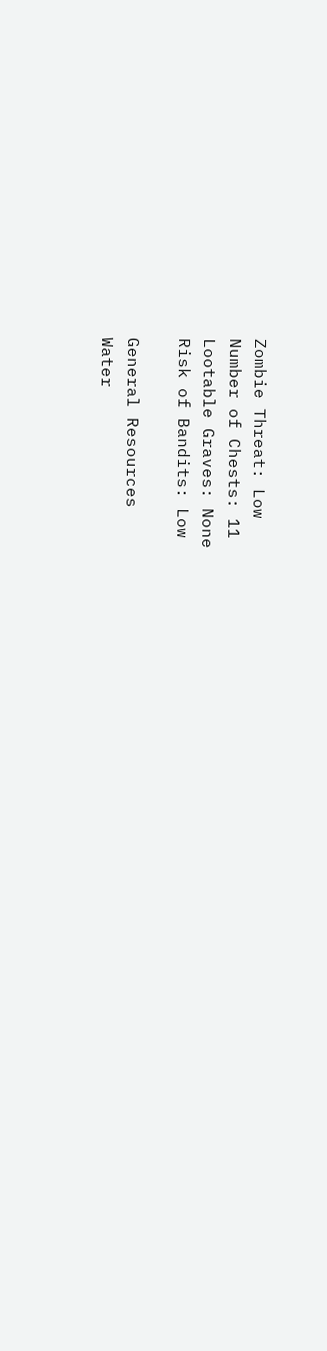Zombie Threat: Low
Number of Chests: 11
Lootable Graves: None
Risk of Bandits: Low

General Resources
Water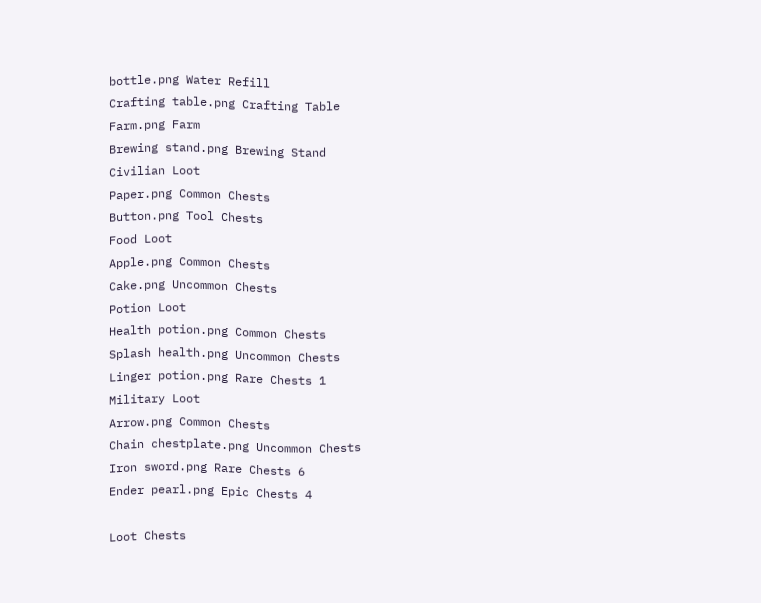bottle.png Water Refill
Crafting table.png Crafting Table
Farm.png Farm
Brewing stand.png Brewing Stand
Civilian Loot
Paper.png Common Chests
Button.png Tool Chests
Food Loot
Apple.png Common Chests
Cake.png Uncommon Chests
Potion Loot
Health potion.png Common Chests
Splash health.png Uncommon Chests
Linger potion.png Rare Chests 1
Military Loot
Arrow.png Common Chests
Chain chestplate.png Uncommon Chests
Iron sword.png Rare Chests 6
Ender pearl.png Epic Chests 4

Loot Chests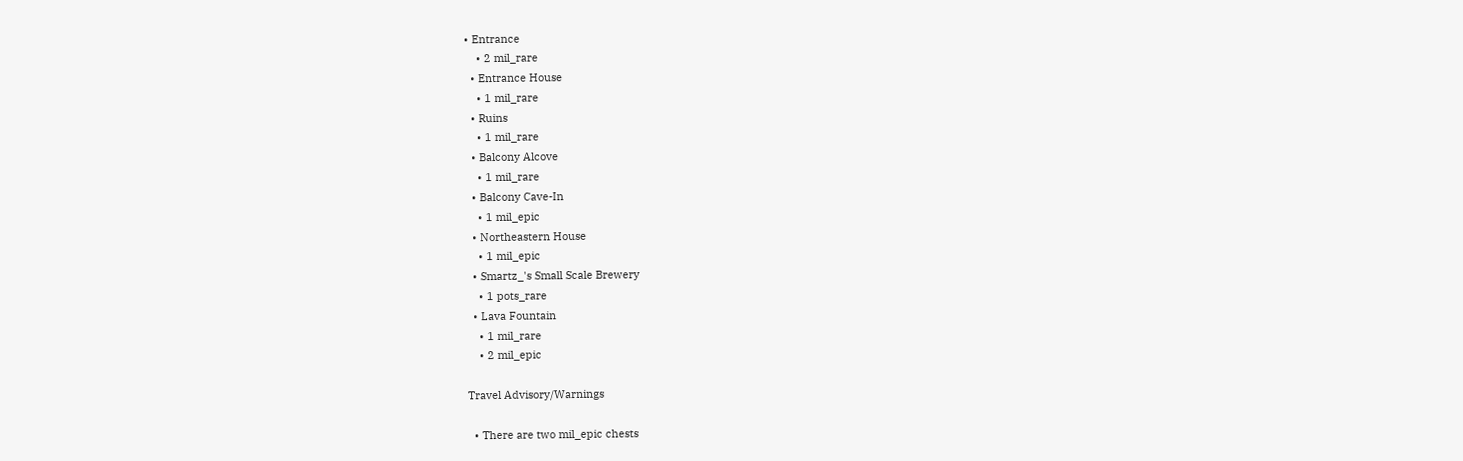• Entrance
    • 2 mil_rare
  • Entrance House
    • 1 mil_rare
  • Ruins
    • 1 mil_rare
  • Balcony Alcove
    • 1 mil_rare
  • Balcony Cave-In
    • 1 mil_epic
  • Northeastern House
    • 1 mil_epic
  • Smartz_'s Small Scale Brewery
    • 1 pots_rare
  • Lava Fountain
    • 1 mil_rare
    • 2 mil_epic

Travel Advisory/Warnings

  • There are two mil_epic chests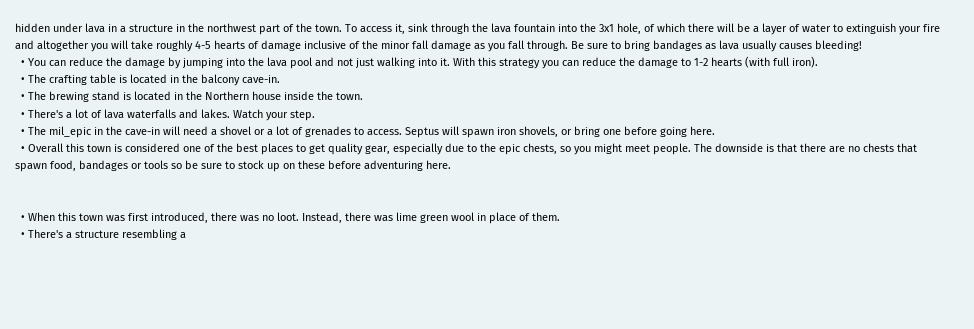hidden under lava in a structure in the northwest part of the town. To access it, sink through the lava fountain into the 3x1 hole, of which there will be a layer of water to extinguish your fire and altogether you will take roughly 4-5 hearts of damage inclusive of the minor fall damage as you fall through. Be sure to bring bandages as lava usually causes bleeding!
  • You can reduce the damage by jumping into the lava pool and not just walking into it. With this strategy you can reduce the damage to 1-2 hearts (with full iron).
  • The crafting table is located in the balcony cave-in.
  • The brewing stand is located in the Northern house inside the town.
  • There's a lot of lava waterfalls and lakes. Watch your step.
  • The mil_epic in the cave-in will need a shovel or a lot of grenades to access. Septus will spawn iron shovels, or bring one before going here.
  • Overall this town is considered one of the best places to get quality gear, especially due to the epic chests, so you might meet people. The downside is that there are no chests that spawn food, bandages or tools so be sure to stock up on these before adventuring here.


  • When this town was first introduced, there was no loot. Instead, there was lime green wool in place of them.
  • There's a structure resembling a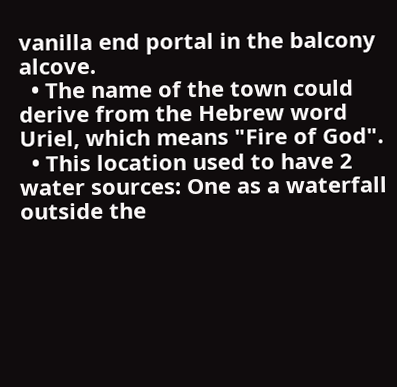vanilla end portal in the balcony alcove.
  • The name of the town could derive from the Hebrew word Uriel, which means "Fire of God".
  • This location used to have 2 water sources: One as a waterfall outside the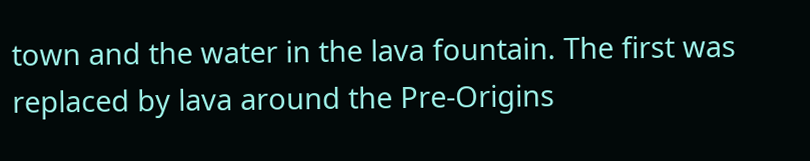town and the water in the lava fountain. The first was replaced by lava around the Pre-Origins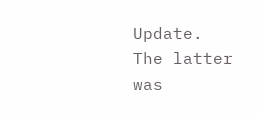Update. The latter was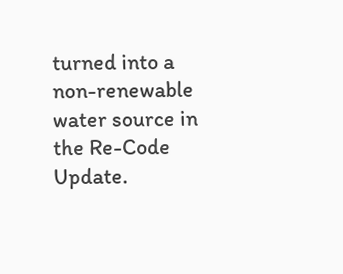turned into a non-renewable water source in the Re-Code Update.